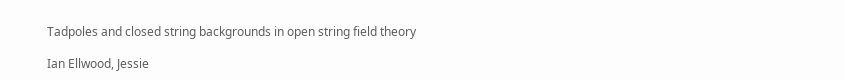Tadpoles and closed string backgrounds in open string field theory

Ian Ellwood, Jessie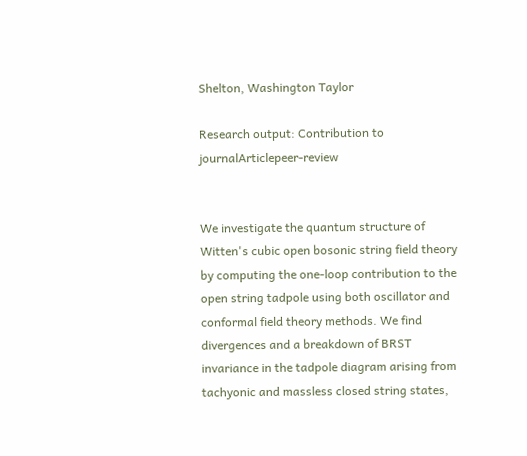Shelton, Washington Taylor

Research output: Contribution to journalArticlepeer-review


We investigate the quantum structure of Witten's cubic open bosonic string field theory by computing the one-loop contribution to the open string tadpole using both oscillator and conformal field theory methods. We find divergences and a breakdown of BRST invariance in the tadpole diagram arising from tachyonic and massless closed string states,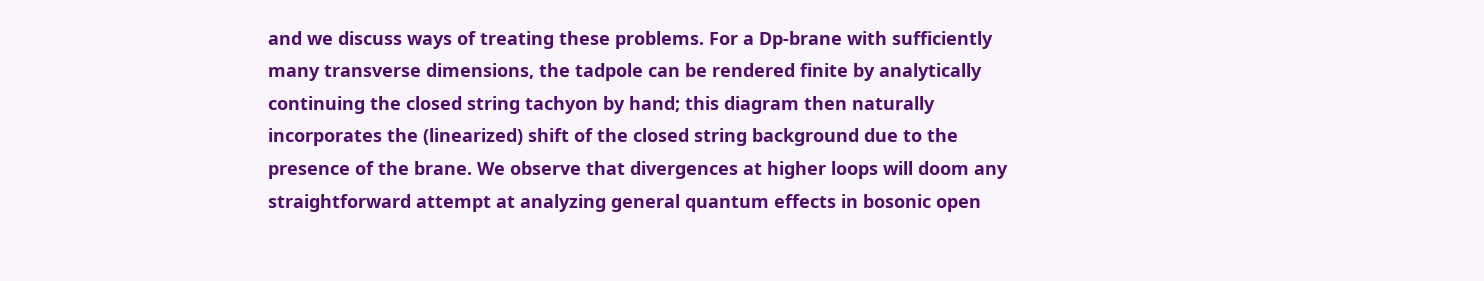and we discuss ways of treating these problems. For a Dp-brane with sufficiently many transverse dimensions, the tadpole can be rendered finite by analytically continuing the closed string tachyon by hand; this diagram then naturally incorporates the (linearized) shift of the closed string background due to the presence of the brane. We observe that divergences at higher loops will doom any straightforward attempt at analyzing general quantum effects in bosonic open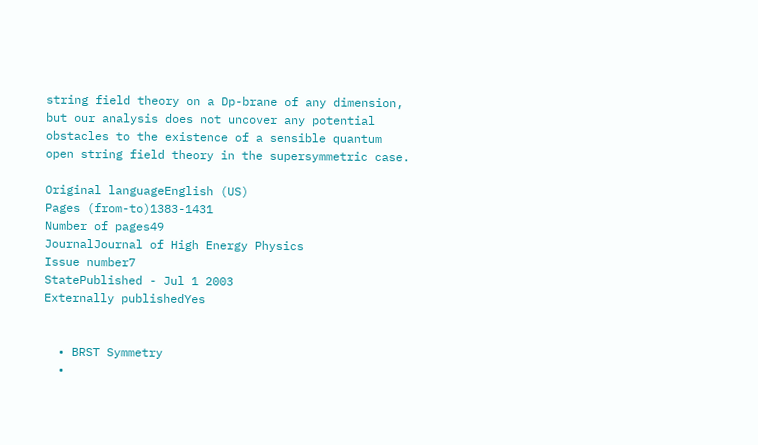string field theory on a Dp-brane of any dimension, but our analysis does not uncover any potential obstacles to the existence of a sensible quantum open string field theory in the supersymmetric case.

Original languageEnglish (US)
Pages (from-to)1383-1431
Number of pages49
JournalJournal of High Energy Physics
Issue number7
StatePublished - Jul 1 2003
Externally publishedYes


  • BRST Symmetry
  •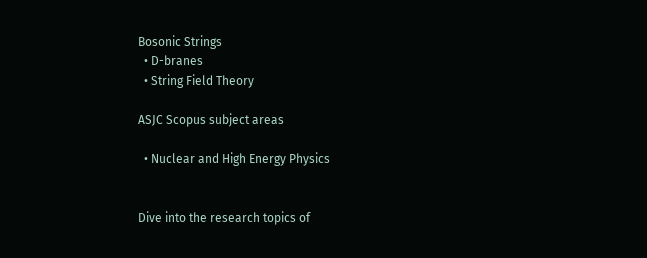Bosonic Strings
  • D-branes
  • String Field Theory

ASJC Scopus subject areas

  • Nuclear and High Energy Physics


Dive into the research topics of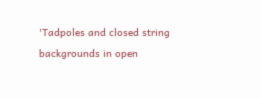'Tadpoles and closed string backgrounds in open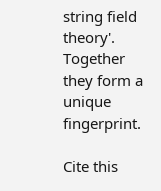string field theory'. Together they form a unique fingerprint.

Cite this